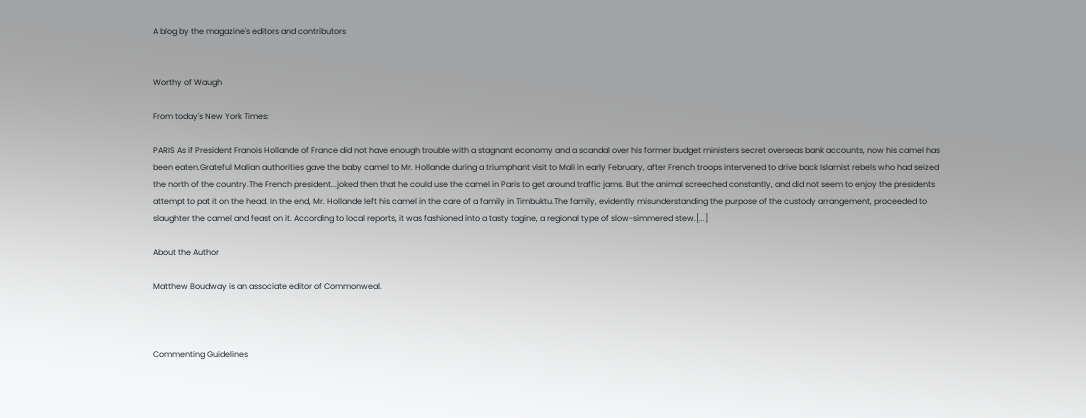A blog by the magazine's editors and contributors


Worthy of Waugh

From today's New York Times:

PARIS As if President Franois Hollande of France did not have enough trouble with a stagnant economy and a scandal over his former budget ministers secret overseas bank accounts, now his camel has been eaten.Grateful Malian authorities gave the baby camel to Mr. Hollande during a triumphant visit to Mali in early February, after French troops intervened to drive back Islamist rebels who had seized the north of the country.The French president...joked then that he could use the camel in Paris to get around traffic jams. But the animal screeched constantly, and did not seem to enjoy the presidents attempt to pat it on the head. In the end, Mr. Hollande left his camel in the care of a family in Timbuktu.The family, evidently misunderstanding the purpose of the custody arrangement, proceeded to slaughter the camel and feast on it. According to local reports, it was fashioned into a tasty tagine, a regional type of slow-simmered stew.[...]

About the Author

Matthew Boudway is an associate editor of Commonweal.



Commenting Guidelines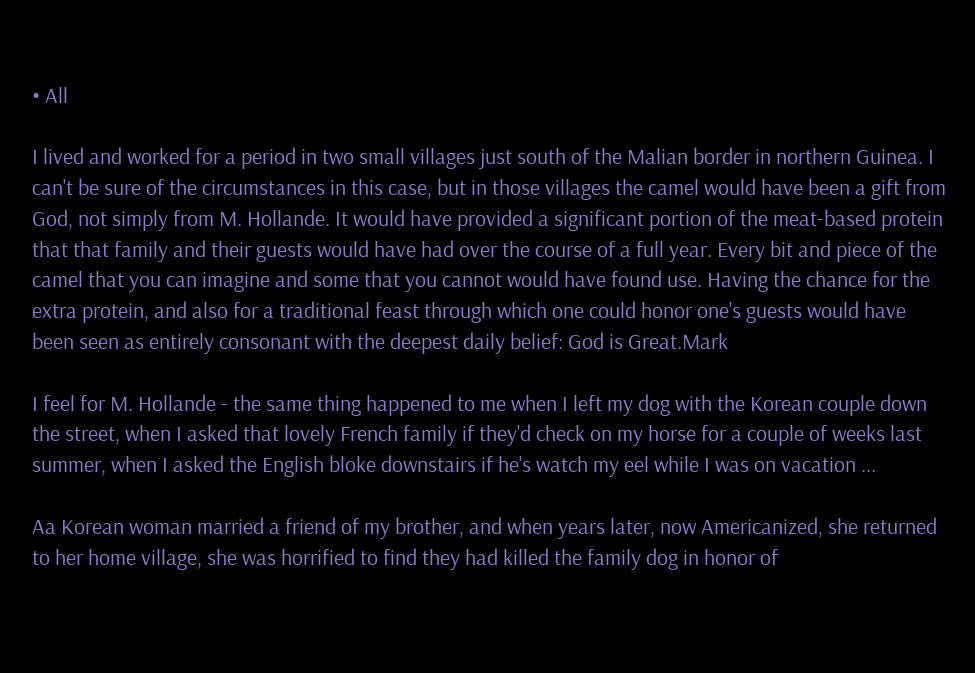• All

I lived and worked for a period in two small villages just south of the Malian border in northern Guinea. I can't be sure of the circumstances in this case, but in those villages the camel would have been a gift from God, not simply from M. Hollande. It would have provided a significant portion of the meat-based protein that that family and their guests would have had over the course of a full year. Every bit and piece of the camel that you can imagine and some that you cannot would have found use. Having the chance for the extra protein, and also for a traditional feast through which one could honor one's guests would have been seen as entirely consonant with the deepest daily belief: God is Great.Mark

I feel for M. Hollande - the same thing happened to me when I left my dog with the Korean couple down the street, when I asked that lovely French family if they'd check on my horse for a couple of weeks last summer, when I asked the English bloke downstairs if he's watch my eel while I was on vacation ...

Aa Korean woman married a friend of my brother, and when years later, now Americanized, she returned to her home village, she was horrified to find they had killed the family dog in honor of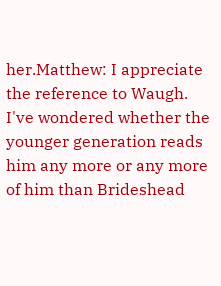her.Matthew: I appreciate the reference to Waugh. I've wondered whether the younger generation reads him any more or any more of him than Brideshead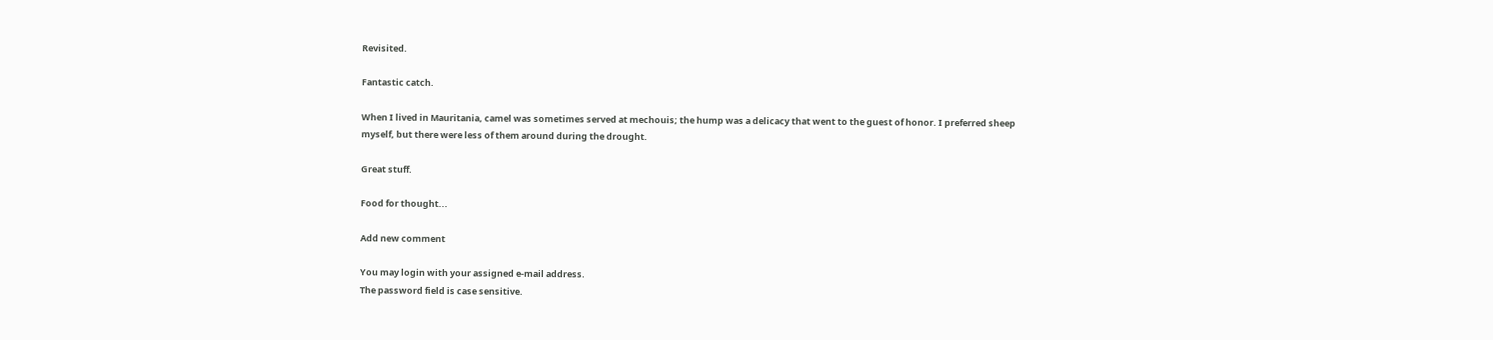Revisited.

Fantastic catch.

When I lived in Mauritania, camel was sometimes served at mechouis; the hump was a delicacy that went to the guest of honor. I preferred sheep myself, but there were less of them around during the drought.

Great stuff.

Food for thought...

Add new comment

You may login with your assigned e-mail address.
The password field is case sensitive.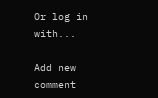Or log in with...

Add new comment